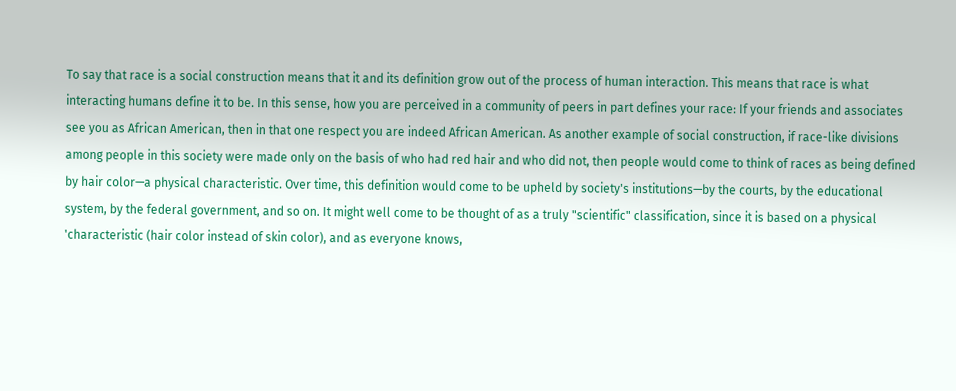To say that race is a social construction means that it and its definition grow out of the process of human interaction. This means that race is what interacting humans define it to be. In this sense, how you are perceived in a community of peers in part defines your race: If your friends and associates see you as African American, then in that one respect you are indeed African American. As another example of social construction, if race-like divisions among people in this society were made only on the basis of who had red hair and who did not, then people would come to think of races as being defined by hair color—a physical characteristic. Over time, this definition would come to be upheld by society's institutions—by the courts, by the educational system, by the federal government, and so on. It might well come to be thought of as a truly "scientific" classification, since it is based on a physical 'characteristic (hair color instead of skin color), and as everyone knows,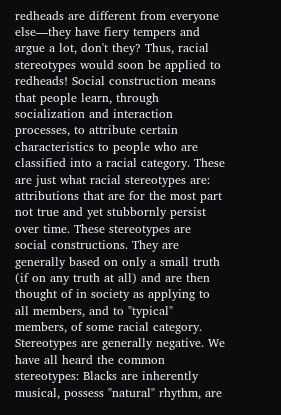redheads are different from everyone else—they have fiery tempers and argue a lot, don't they? Thus, racial stereotypes would soon be applied to redheads! Social construction means that people learn, through socialization and interaction processes, to attribute certain characteristics to people who are classified into a racial category. These are just what racial stereotypes are: attributions that are for the most part not true and yet stubbornly persist over time. These stereotypes are social constructions. They are generally based on only a small truth (if on any truth at all) and are then thought of in society as applying to all members, and to "typical" members, of some racial category. Stereotypes are generally negative. We have all heard the common stereotypes: Blacks are inherently musical, possess "natural" rhythm, are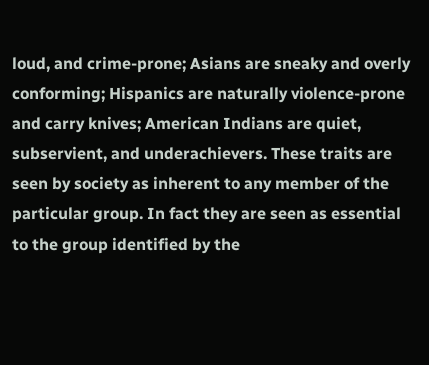loud, and crime-prone; Asians are sneaky and overly conforming; Hispanics are naturally violence-prone and carry knives; American Indians are quiet, subservient, and underachievers. These traits are seen by society as inherent to any member of the particular group. In fact they are seen as essential to the group identified by the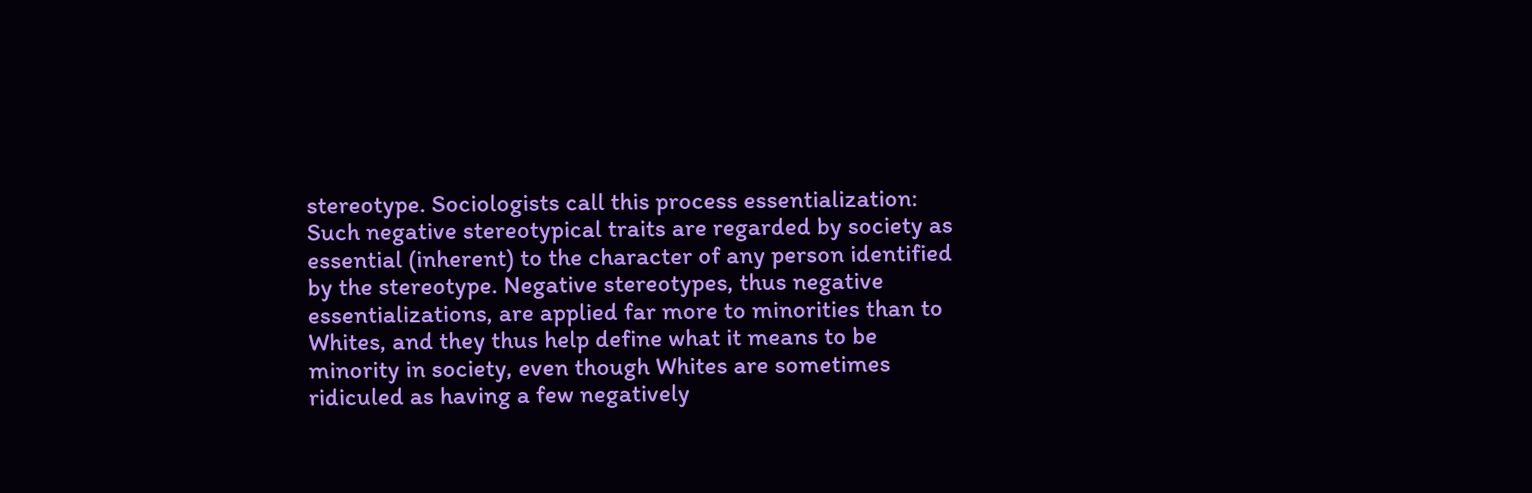stereotype. Sociologists call this process essentialization: Such negative stereotypical traits are regarded by society as essential (inherent) to the character of any person identified by the stereotype. Negative stereotypes, thus negative essentializations, are applied far more to minorities than to Whites, and they thus help define what it means to be minority in society, even though Whites are sometimes ridiculed as having a few negatively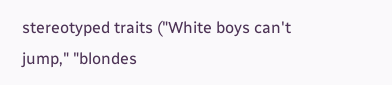stereotyped traits ("White boys can't jump," "blondes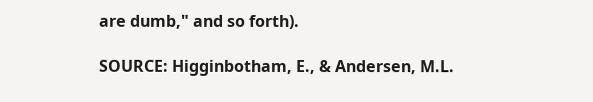are dumb," and so forth).

SOURCE: Higginbotham, E., & Andersen, M.L.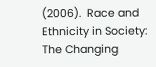(2006).  Race and Ethnicity in Society: The Changing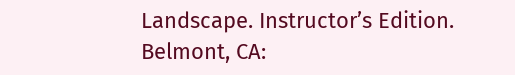Landscape. Instructor’s Edition. Belmont, CA: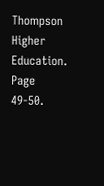Thompson Higher Education. Page 49-50.